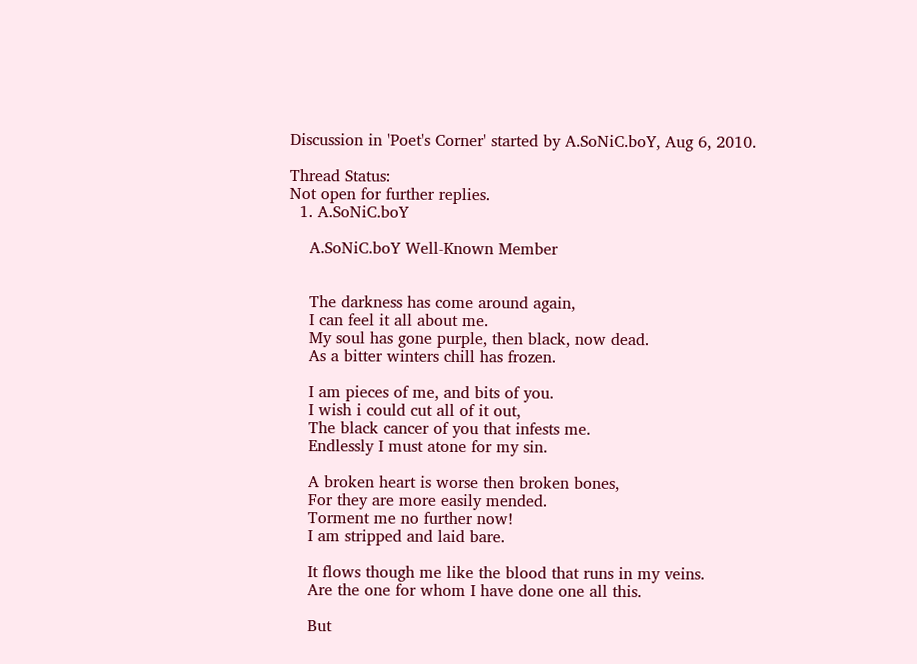Discussion in 'Poet's Corner' started by A.SoNiC.boY, Aug 6, 2010.

Thread Status:
Not open for further replies.
  1. A.SoNiC.boY

    A.SoNiC.boY Well-Known Member


    The darkness has come around again,
    I can feel it all about me.
    My soul has gone purple, then black, now dead.
    As a bitter winters chill has frozen.

    I am pieces of me, and bits of you.
    I wish i could cut all of it out,
    The black cancer of you that infests me.
    Endlessly I must atone for my sin.

    A broken heart is worse then broken bones,
    For they are more easily mended.
    Torment me no further now!
    I am stripped and laid bare.

    It flows though me like the blood that runs in my veins.
    Are the one for whom I have done one all this.

    But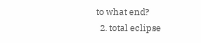to what end?
  2. total eclipse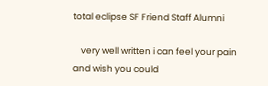total eclipse SF Friend Staff Alumni

    very well written i can feel your pain and wish you could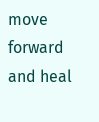move forward and heal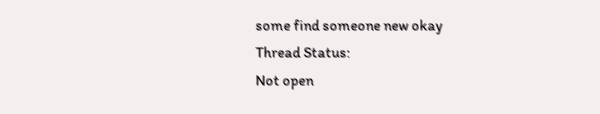some find someone new okay
Thread Status:
Not open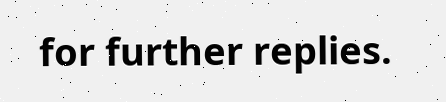for further replies.